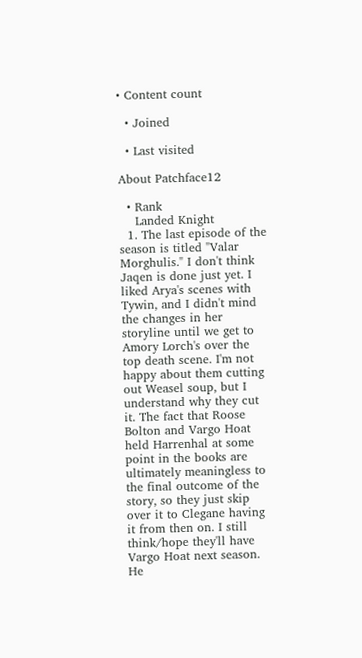• Content count

  • Joined

  • Last visited

About Patchface12

  • Rank
    Landed Knight
  1. The last episode of the season is titled "Valar Morghulis." I don't think Jaqen is done just yet. I liked Arya's scenes with Tywin, and I didn't mind the changes in her storyline until we get to Amory Lorch's over the top death scene. I'm not happy about them cutting out Weasel soup, but I understand why they cut it. The fact that Roose Bolton and Vargo Hoat held Harrenhal at some point in the books are ultimately meaningless to the final outcome of the story, so they just skip over it to Clegane having it from then on. I still think/hope they'll have Vargo Hoat next season. He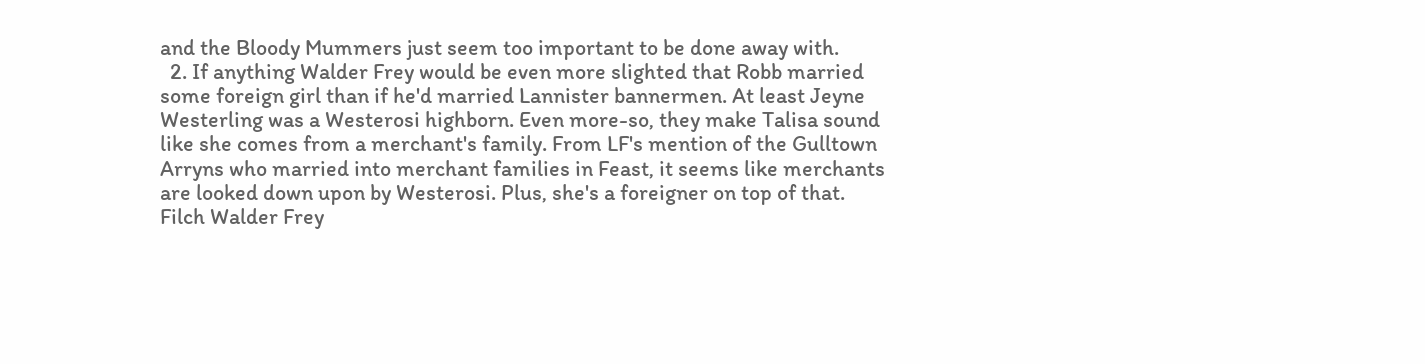and the Bloody Mummers just seem too important to be done away with.
  2. If anything Walder Frey would be even more slighted that Robb married some foreign girl than if he'd married Lannister bannermen. At least Jeyne Westerling was a Westerosi highborn. Even more-so, they make Talisa sound like she comes from a merchant's family. From LF's mention of the Gulltown Arryns who married into merchant families in Feast, it seems like merchants are looked down upon by Westerosi. Plus, she's a foreigner on top of that. Filch Walder Frey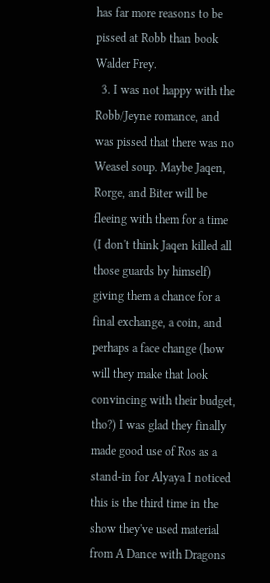has far more reasons to be pissed at Robb than book Walder Frey.
  3. I was not happy with the Robb/Jeyne romance, and was pissed that there was no Weasel soup. Maybe Jaqen, Rorge, and Biter will be fleeing with them for a time (I don't think Jaqen killed all those guards by himself) giving them a chance for a final exchange, a coin, and perhaps a face change (how will they make that look convincing with their budget, tho?) I was glad they finally made good use of Ros as a stand-in for Alyaya I noticed this is the third time in the show they've used material from A Dance with Dragons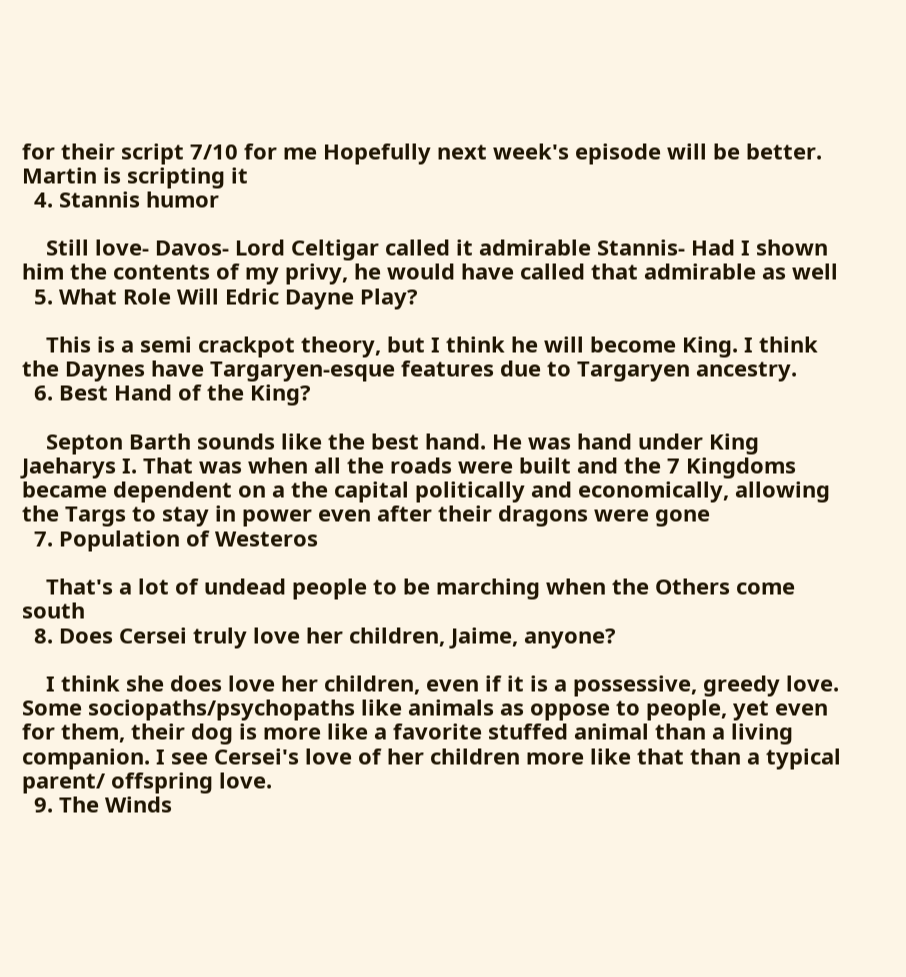for their script 7/10 for me Hopefully next week's episode will be better. Martin is scripting it
  4. Stannis humor

    Still love- Davos- Lord Celtigar called it admirable Stannis- Had I shown him the contents of my privy, he would have called that admirable as well
  5. What Role Will Edric Dayne Play?

    This is a semi crackpot theory, but I think he will become King. I think the Daynes have Targaryen-esque features due to Targaryen ancestry.
  6. Best Hand of the King?

    Septon Barth sounds like the best hand. He was hand under King Jaeharys I. That was when all the roads were built and the 7 Kingdoms became dependent on a the capital politically and economically, allowing the Targs to stay in power even after their dragons were gone
  7. Population of Westeros

    That's a lot of undead people to be marching when the Others come south
  8. Does Cersei truly love her children, Jaime, anyone?

    I think she does love her children, even if it is a possessive, greedy love. Some sociopaths/psychopaths like animals as oppose to people, yet even for them, their dog is more like a favorite stuffed animal than a living companion. I see Cersei's love of her children more like that than a typical parent/ offspring love.
  9. The Winds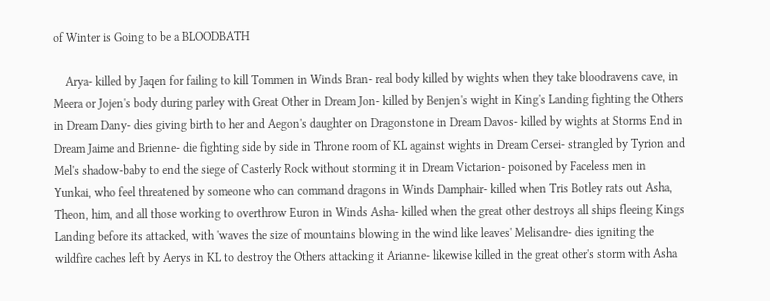of Winter is Going to be a BLOODBATH

    Arya- killed by Jaqen for failing to kill Tommen in Winds Bran- real body killed by wights when they take bloodravens cave, in Meera or Jojen's body during parley with Great Other in Dream Jon- killed by Benjen's wight in King's Landing fighting the Others in Dream Dany- dies giving birth to her and Aegon's daughter on Dragonstone in Dream Davos- killed by wights at Storms End in Dream Jaime and Brienne- die fighting side by side in Throne room of KL against wights in Dream Cersei- strangled by Tyrion and Mel's shadow-baby to end the siege of Casterly Rock without storming it in Dream Victarion- poisoned by Faceless men in Yunkai, who feel threatened by someone who can command dragons in Winds Damphair- killed when Tris Botley rats out Asha, Theon, him, and all those working to overthrow Euron in Winds Asha- killed when the great other destroys all ships fleeing Kings Landing before its attacked, with 'waves the size of mountains blowing in the wind like leaves' Melisandre- dies igniting the wildfire caches left by Aerys in KL to destroy the Others attacking it Arianne- likewise killed in the great other's storm with Asha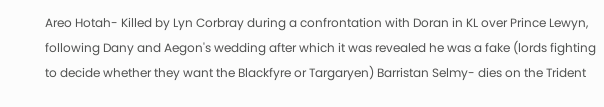Areo Hotah- Killed by Lyn Corbray during a confrontation with Doran in KL over Prince Lewyn, following Dany and Aegon's wedding after which it was revealed he was a fake (lords fighting to decide whether they want the Blackfyre or Targaryen) Barristan Selmy- dies on the Trident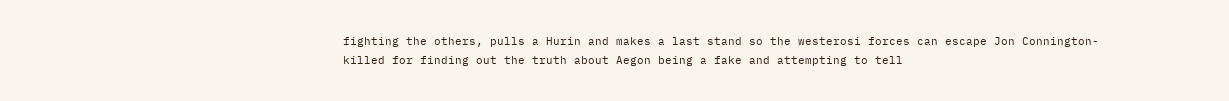fighting the others, pulls a Hurin and makes a last stand so the westerosi forces can escape Jon Connington- killed for finding out the truth about Aegon being a fake and attempting to tell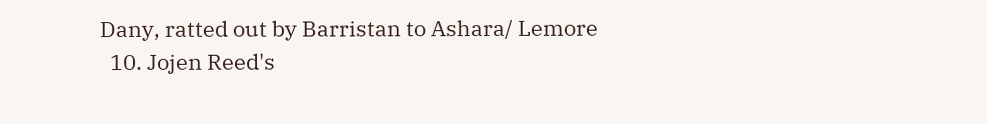Dany, ratted out by Barristan to Ashara/ Lemore
  10. Jojen Reed's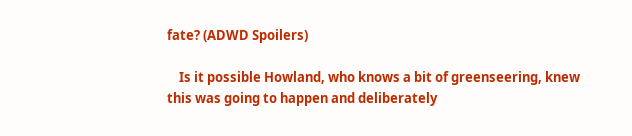fate? (ADWD Spoilers)

    Is it possible Howland, who knows a bit of greenseering, knew this was going to happen and deliberately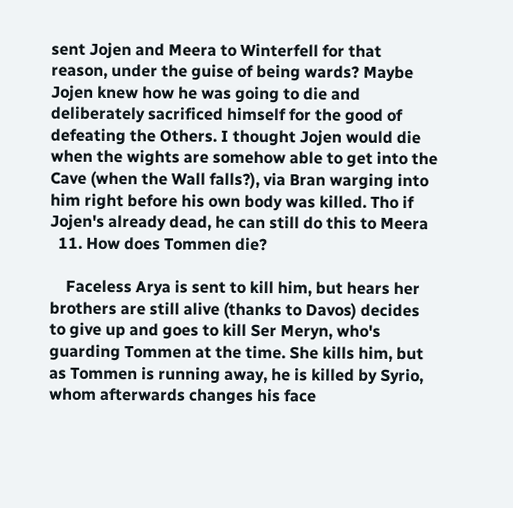sent Jojen and Meera to Winterfell for that reason, under the guise of being wards? Maybe Jojen knew how he was going to die and deliberately sacrificed himself for the good of defeating the Others. I thought Jojen would die when the wights are somehow able to get into the Cave (when the Wall falls?), via Bran warging into him right before his own body was killed. Tho if Jojen's already dead, he can still do this to Meera
  11. How does Tommen die?

    Faceless Arya is sent to kill him, but hears her brothers are still alive (thanks to Davos) decides to give up and goes to kill Ser Meryn, who's guarding Tommen at the time. She kills him, but as Tommen is running away, he is killed by Syrio, whom afterwards changes his face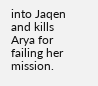into Jaqen and kills Arya for failing her mission.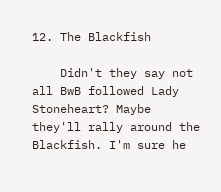12. The Blackfish

    Didn't they say not all BwB followed Lady Stoneheart? Maybe they'll rally around the Blackfish. I'm sure he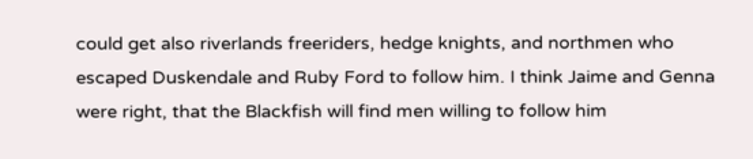could get also riverlands freeriders, hedge knights, and northmen who escaped Duskendale and Ruby Ford to follow him. I think Jaime and Genna were right, that the Blackfish will find men willing to follow him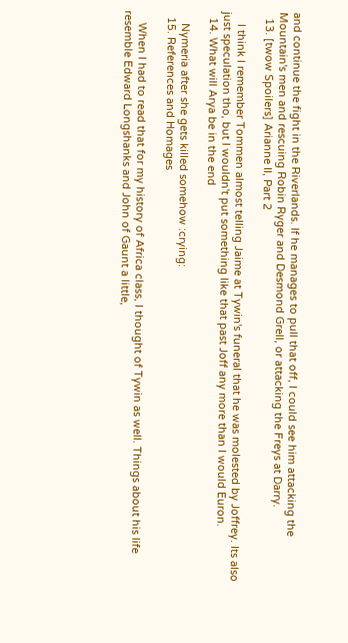and continue the fight in the Riverlands. If he manages to pull that off, I could see him attacking the Mountain's men and rescuing Robin Ryger and Desmond Grell, or attacking the Freys at Darry.
  13. [twow Spoilers] Arianne II, Part 2

    I think I remember Tommen almost telling Jaime at Tywin's funeral that he was molested by Joffrey. Its also just speculation tho, but I wouldn't put something like that past Joff any more than I would Euron.
  14. What will Arya be in the end

    Nymeria after she gets killed somehow :crying:
  15. References and Homages

    When I had to read that for my history of Africa class, I thought of Tywin as well. Things about his life resemble Edward Longshanks and John of Gaunt a little,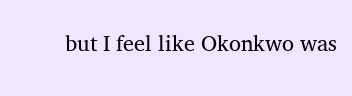but I feel like Okonkwo was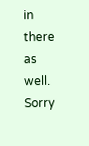in there as well. Sorry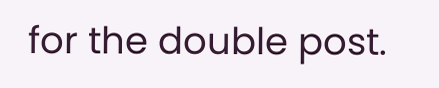for the double post.